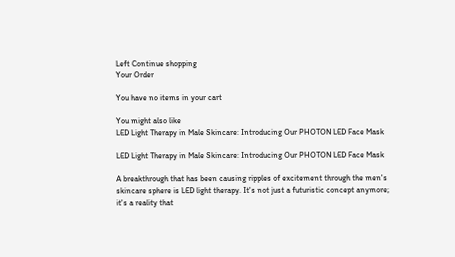Left Continue shopping
Your Order

You have no items in your cart

You might also like
LED Light Therapy in Male Skincare: Introducing Our PHOTON LED Face Mask

LED Light Therapy in Male Skincare: Introducing Our PHOTON LED Face Mask

A breakthrough that has been causing ripples of excitement through the men's skincare sphere is LED light therapy. It's not just a futuristic concept anymore; it's a reality that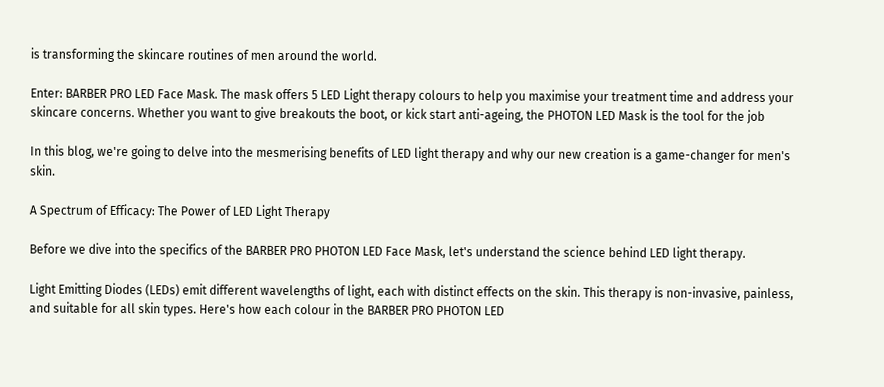is transforming the skincare routines of men around the world.

Enter: BARBER PRO LED Face Mask. The mask offers 5 LED Light therapy colours to help you maximise your treatment time and address your skincare concerns. Whether you want to give breakouts the boot, or kick start anti-ageing, the PHOTON LED Mask is the tool for the job

In this blog, we're going to delve into the mesmerising benefits of LED light therapy and why our new creation is a game-changer for men's skin.

A Spectrum of Efficacy: The Power of LED Light Therapy

Before we dive into the specifics of the BARBER PRO PHOTON LED Face Mask, let's understand the science behind LED light therapy.

Light Emitting Diodes (LEDs) emit different wavelengths of light, each with distinct effects on the skin. This therapy is non-invasive, painless, and suitable for all skin types. Here's how each colour in the BARBER PRO PHOTON LED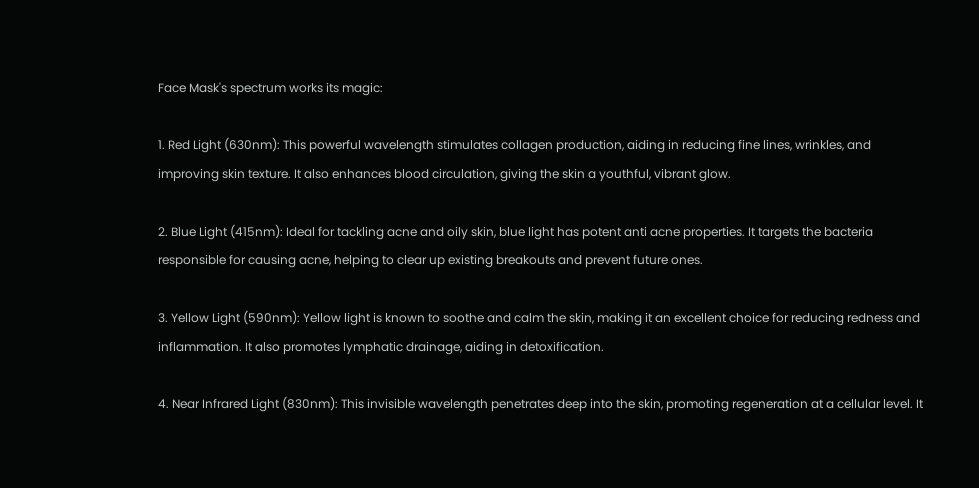Face Mask's spectrum works its magic:

1. Red Light (630nm): This powerful wavelength stimulates collagen production, aiding in reducing fine lines, wrinkles, and improving skin texture. It also enhances blood circulation, giving the skin a youthful, vibrant glow.

2. Blue Light (415nm): Ideal for tackling acne and oily skin, blue light has potent anti acne properties. It targets the bacteria responsible for causing acne, helping to clear up existing breakouts and prevent future ones.

3. Yellow Light (590nm): Yellow light is known to soothe and calm the skin, making it an excellent choice for reducing redness and inflammation. It also promotes lymphatic drainage, aiding in detoxification.

4. Near Infrared Light (830nm): This invisible wavelength penetrates deep into the skin, promoting regeneration at a cellular level. It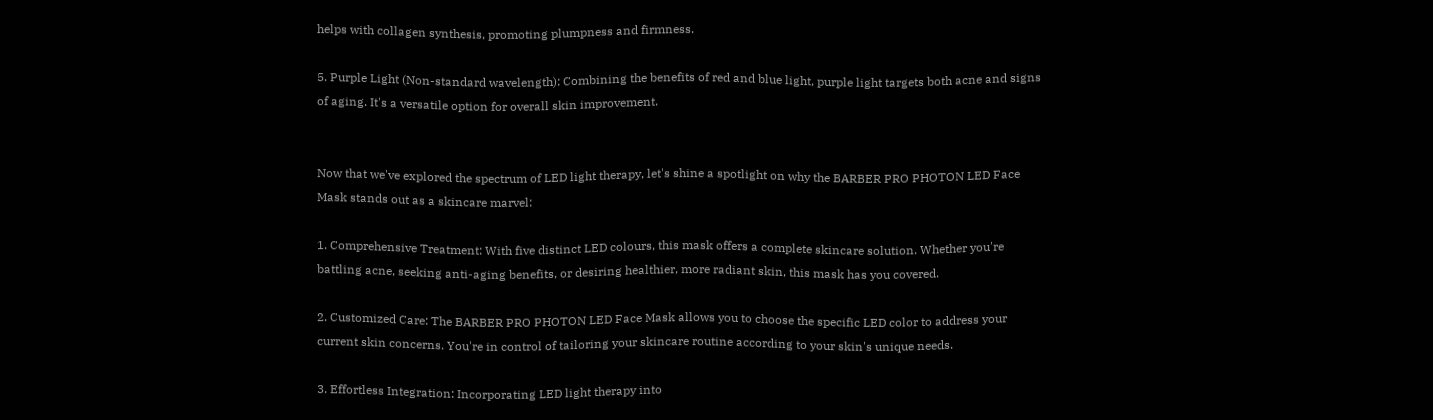helps with collagen synthesis, promoting plumpness and firmness.

5. Purple Light (Non-standard wavelength): Combining the benefits of red and blue light, purple light targets both acne and signs of aging. It's a versatile option for overall skin improvement.


Now that we've explored the spectrum of LED light therapy, let's shine a spotlight on why the BARBER PRO PHOTON LED Face Mask stands out as a skincare marvel:

1. Comprehensive Treatment: With five distinct LED colours, this mask offers a complete skincare solution. Whether you're battling acne, seeking anti-aging benefits, or desiring healthier, more radiant skin, this mask has you covered.

2. Customized Care: The BARBER PRO PHOTON LED Face Mask allows you to choose the specific LED color to address your current skin concerns. You're in control of tailoring your skincare routine according to your skin's unique needs.

3. Effortless Integration: Incorporating LED light therapy into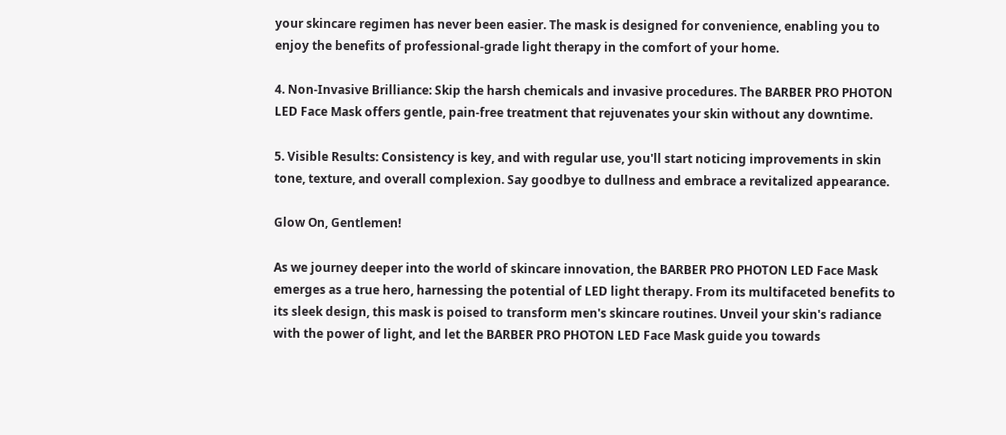your skincare regimen has never been easier. The mask is designed for convenience, enabling you to enjoy the benefits of professional-grade light therapy in the comfort of your home.

4. Non-Invasive Brilliance: Skip the harsh chemicals and invasive procedures. The BARBER PRO PHOTON LED Face Mask offers gentle, pain-free treatment that rejuvenates your skin without any downtime.

5. Visible Results: Consistency is key, and with regular use, you'll start noticing improvements in skin tone, texture, and overall complexion. Say goodbye to dullness and embrace a revitalized appearance.

Glow On, Gentlemen!

As we journey deeper into the world of skincare innovation, the BARBER PRO PHOTON LED Face Mask emerges as a true hero, harnessing the potential of LED light therapy. From its multifaceted benefits to its sleek design, this mask is poised to transform men's skincare routines. Unveil your skin's radiance with the power of light, and let the BARBER PRO PHOTON LED Face Mask guide you towards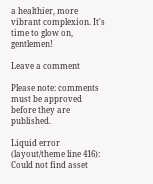a healthier, more vibrant complexion. It's time to glow on, gentlemen!

Leave a comment

Please note: comments must be approved before they are published.

Liquid error (layout/theme line 416): Could not find asset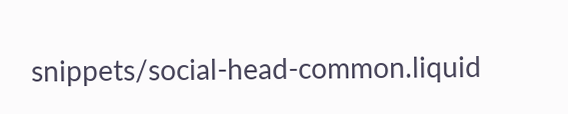snippets/social-head-common.liquid